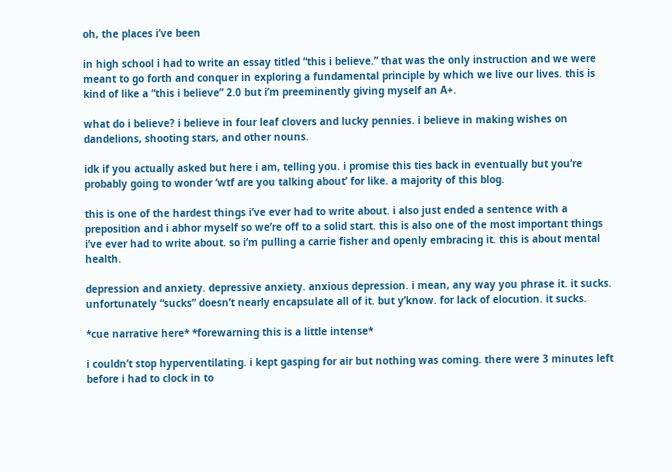oh, the places i’ve been

in high school i had to write an essay titled “this i believe.” that was the only instruction and we were meant to go forth and conquer in exploring a fundamental principle by which we live our lives. this is kind of like a “this i believe” 2.0 but i’m preeminently giving myself an A+.

what do i believe? i believe in four leaf clovers and lucky pennies. i believe in making wishes on dandelions, shooting stars, and other nouns.

idk if you actually asked but here i am, telling you. i promise this ties back in eventually but you’re probably going to wonder ‘wtf are you talking about’ for like. a majority of this blog.

this is one of the hardest things i’ve ever had to write about. i also just ended a sentence with a preposition and i abhor myself so we’re off to a solid start. this is also one of the most important things i’ve ever had to write about. so i’m pulling a carrie fisher and openly embracing it. this is about mental health.

depression and anxiety. depressive anxiety. anxious depression. i mean, any way you phrase it. it sucks. unfortunately “sucks” doesn’t nearly encapsulate all of it. but y’know. for lack of elocution. it sucks.

*cue narrative here* *forewarning this is a little intense*

i couldn’t stop hyperventilating. i kept gasping for air but nothing was coming. there were 3 minutes left before i had to clock in to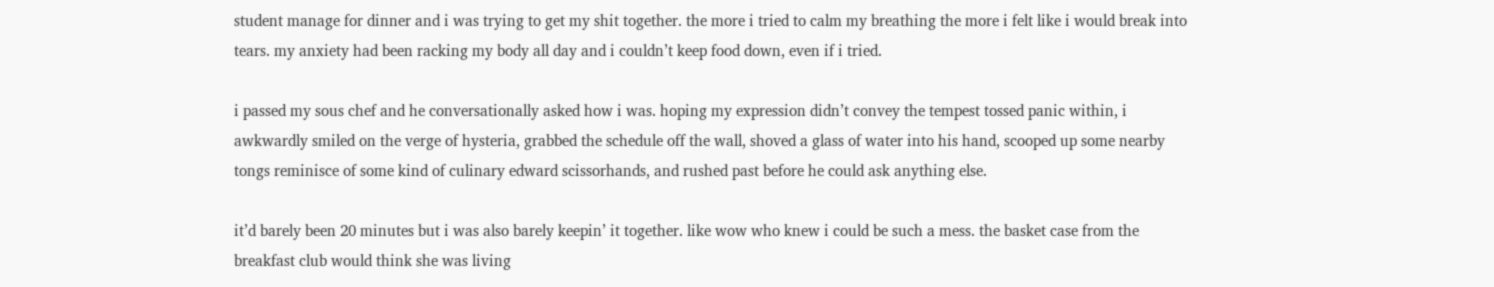student manage for dinner and i was trying to get my shit together. the more i tried to calm my breathing the more i felt like i would break into tears. my anxiety had been racking my body all day and i couldn’t keep food down, even if i tried.

i passed my sous chef and he conversationally asked how i was. hoping my expression didn’t convey the tempest tossed panic within, i awkwardly smiled on the verge of hysteria, grabbed the schedule off the wall, shoved a glass of water into his hand, scooped up some nearby tongs reminisce of some kind of culinary edward scissorhands, and rushed past before he could ask anything else.

it’d barely been 20 minutes but i was also barely keepin’ it together. like wow who knew i could be such a mess. the basket case from the breakfast club would think she was living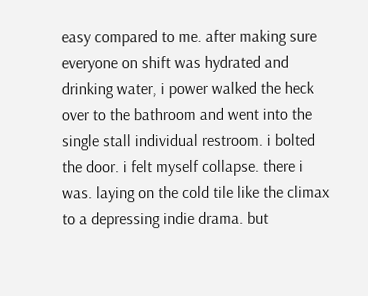easy compared to me. after making sure everyone on shift was hydrated and drinking water, i power walked the heck over to the bathroom and went into the single stall individual restroom. i bolted the door. i felt myself collapse. there i was. laying on the cold tile like the climax to a depressing indie drama. but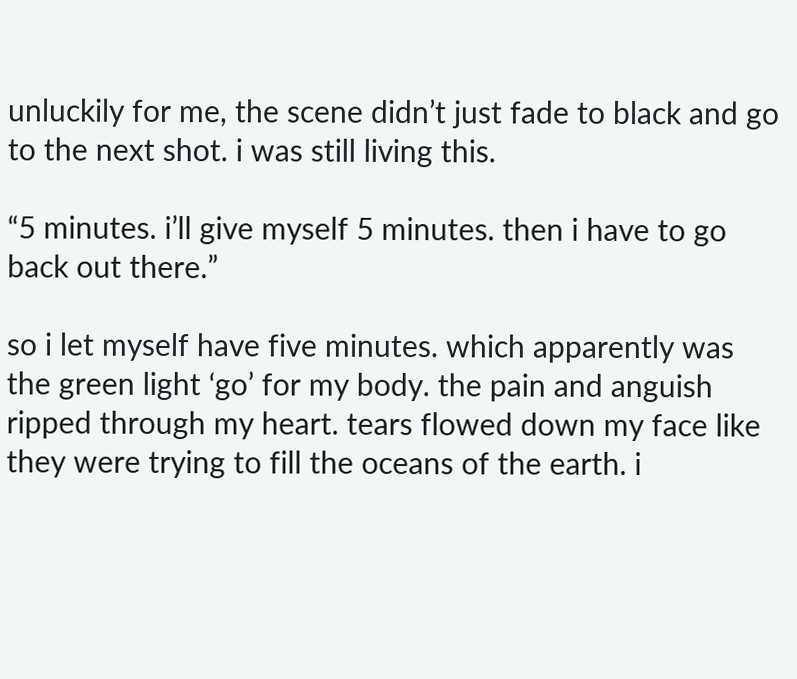unluckily for me, the scene didn’t just fade to black and go to the next shot. i was still living this.

“5 minutes. i’ll give myself 5 minutes. then i have to go back out there.”

so i let myself have five minutes. which apparently was the green light ‘go’ for my body. the pain and anguish ripped through my heart. tears flowed down my face like they were trying to fill the oceans of the earth. i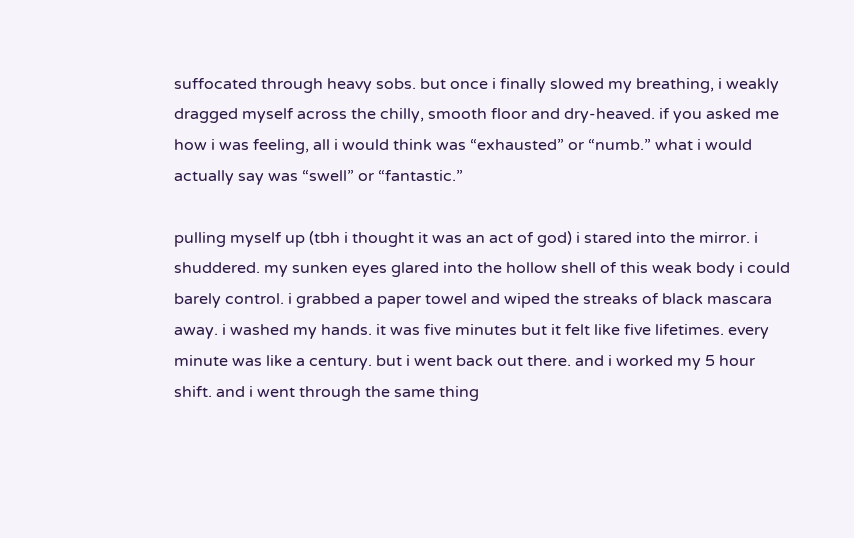suffocated through heavy sobs. but once i finally slowed my breathing, i weakly dragged myself across the chilly, smooth floor and dry-heaved. if you asked me how i was feeling, all i would think was “exhausted” or “numb.” what i would actually say was “swell” or “fantastic.”

pulling myself up (tbh i thought it was an act of god) i stared into the mirror. i shuddered. my sunken eyes glared into the hollow shell of this weak body i could barely control. i grabbed a paper towel and wiped the streaks of black mascara away. i washed my hands. it was five minutes but it felt like five lifetimes. every minute was like a century. but i went back out there. and i worked my 5 hour shift. and i went through the same thing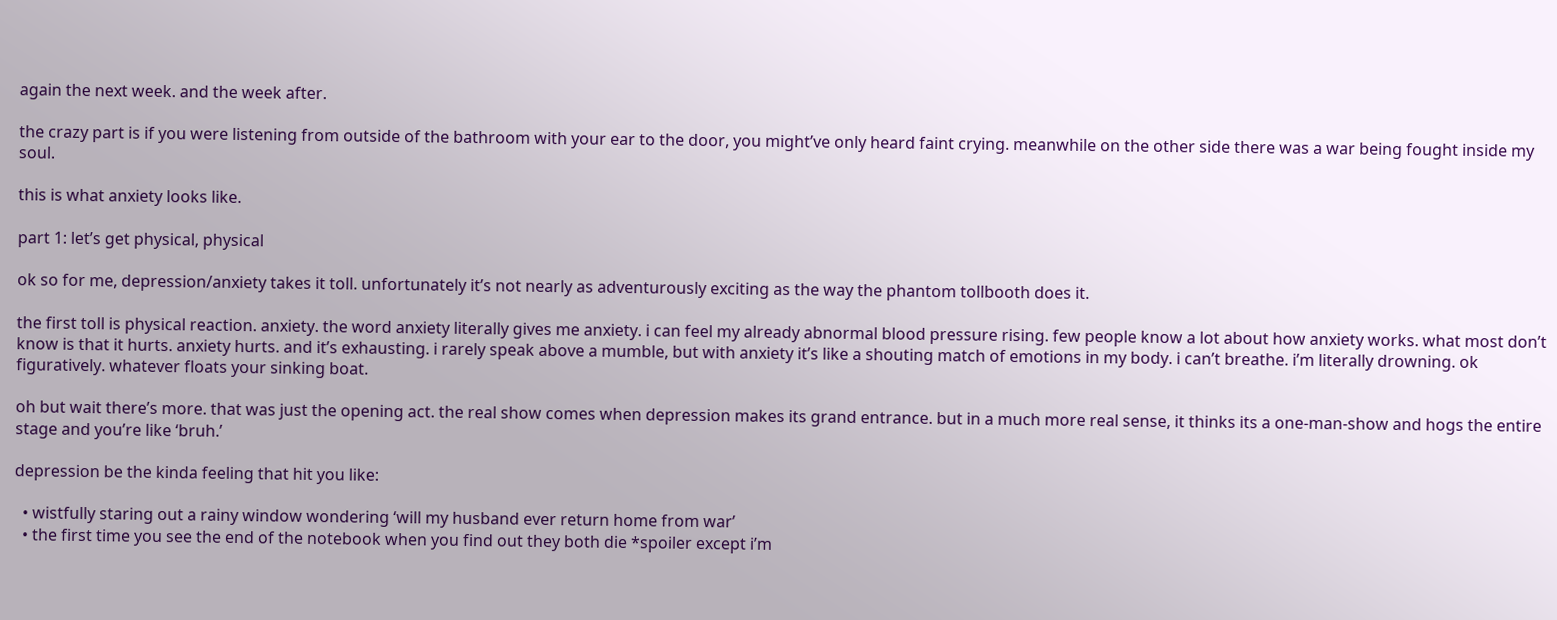again the next week. and the week after.

the crazy part is if you were listening from outside of the bathroom with your ear to the door, you might’ve only heard faint crying. meanwhile on the other side there was a war being fought inside my soul.

this is what anxiety looks like.

part 1: let’s get physical, physical

ok so for me, depression/anxiety takes it toll. unfortunately it’s not nearly as adventurously exciting as the way the phantom tollbooth does it.

the first toll is physical reaction. anxiety. the word anxiety literally gives me anxiety. i can feel my already abnormal blood pressure rising. few people know a lot about how anxiety works. what most don’t know is that it hurts. anxiety hurts. and it’s exhausting. i rarely speak above a mumble, but with anxiety it’s like a shouting match of emotions in my body. i can’t breathe. i’m literally drowning. ok figuratively. whatever floats your sinking boat.

oh but wait there’s more. that was just the opening act. the real show comes when depression makes its grand entrance. but in a much more real sense, it thinks its a one-man-show and hogs the entire stage and you’re like ‘bruh.’

depression be the kinda feeling that hit you like:

  • wistfully staring out a rainy window wondering ‘will my husband ever return home from war’
  • the first time you see the end of the notebook when you find out they both die *spoiler except i’m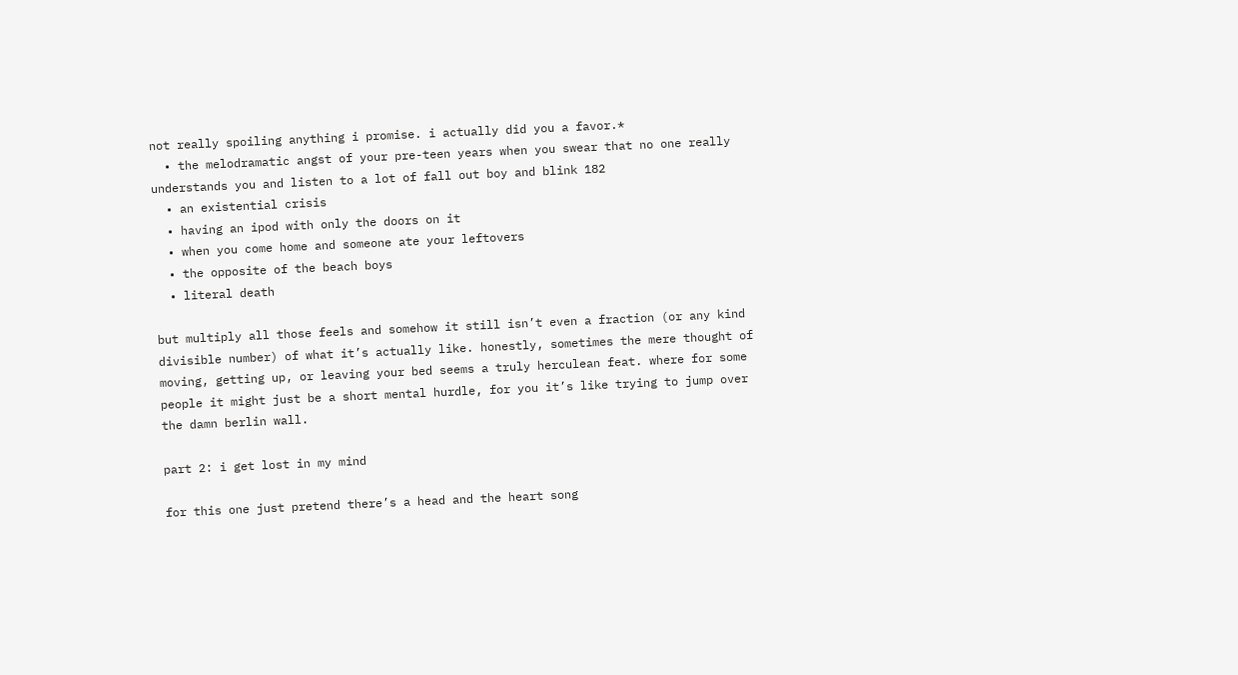not really spoiling anything i promise. i actually did you a favor.*
  • the melodramatic angst of your pre-teen years when you swear that no one really understands you and listen to a lot of fall out boy and blink 182
  • an existential crisis
  • having an ipod with only the doors on it
  • when you come home and someone ate your leftovers
  • the opposite of the beach boys
  • literal death

but multiply all those feels and somehow it still isn’t even a fraction (or any kind divisible number) of what it’s actually like. honestly, sometimes the mere thought of moving, getting up, or leaving your bed seems a truly herculean feat. where for some people it might just be a short mental hurdle, for you it’s like trying to jump over the damn berlin wall.

part 2: i get lost in my mind

for this one just pretend there’s a head and the heart song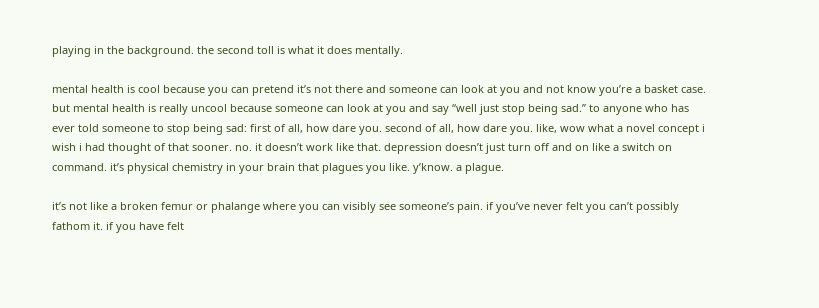playing in the background. the second toll is what it does mentally.

mental health is cool because you can pretend it’s not there and someone can look at you and not know you’re a basket case. but mental health is really uncool because someone can look at you and say “well just stop being sad.” to anyone who has ever told someone to stop being sad: first of all, how dare you. second of all, how dare you. like, wow what a novel concept i wish i had thought of that sooner. no. it doesn’t work like that. depression doesn’t just turn off and on like a switch on command. it’s physical chemistry in your brain that plagues you like. y’know. a plague.

it’s not like a broken femur or phalange where you can visibly see someone’s pain. if you’ve never felt you can’t possibly fathom it. if you have felt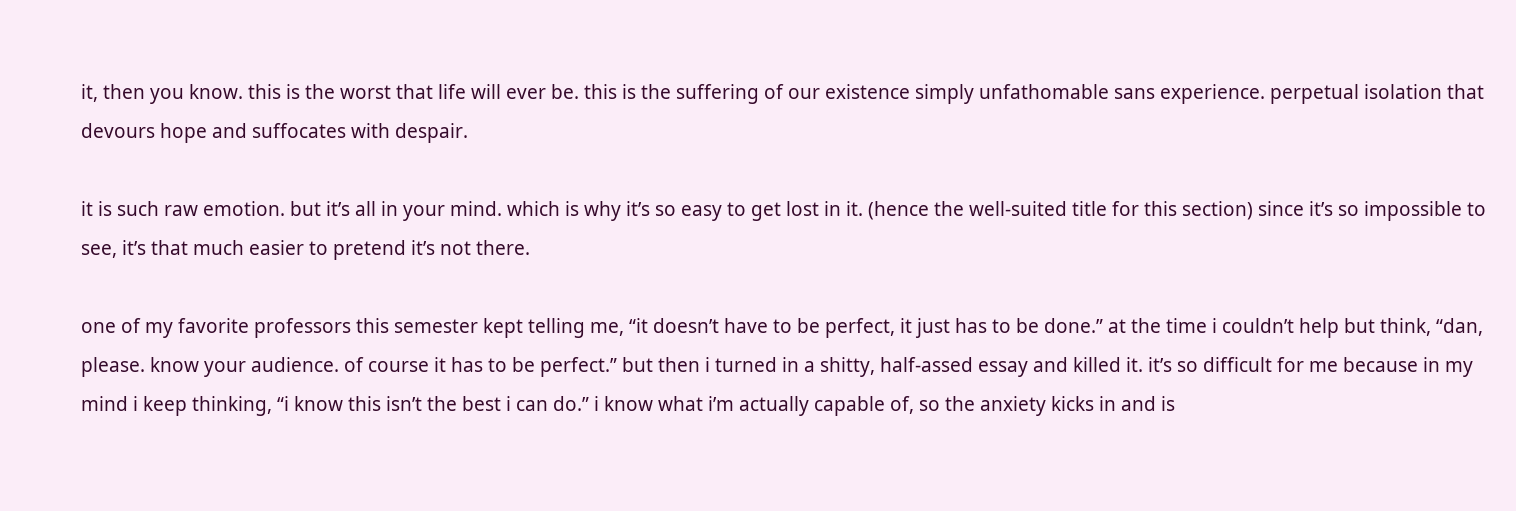it, then you know. this is the worst that life will ever be. this is the suffering of our existence simply unfathomable sans experience. perpetual isolation that devours hope and suffocates with despair.

it is such raw emotion. but it’s all in your mind. which is why it’s so easy to get lost in it. (hence the well-suited title for this section) since it’s so impossible to see, it’s that much easier to pretend it’s not there.

one of my favorite professors this semester kept telling me, “it doesn’t have to be perfect, it just has to be done.” at the time i couldn’t help but think, “dan, please. know your audience. of course it has to be perfect.” but then i turned in a shitty, half-assed essay and killed it. it’s so difficult for me because in my mind i keep thinking, “i know this isn’t the best i can do.” i know what i’m actually capable of, so the anxiety kicks in and is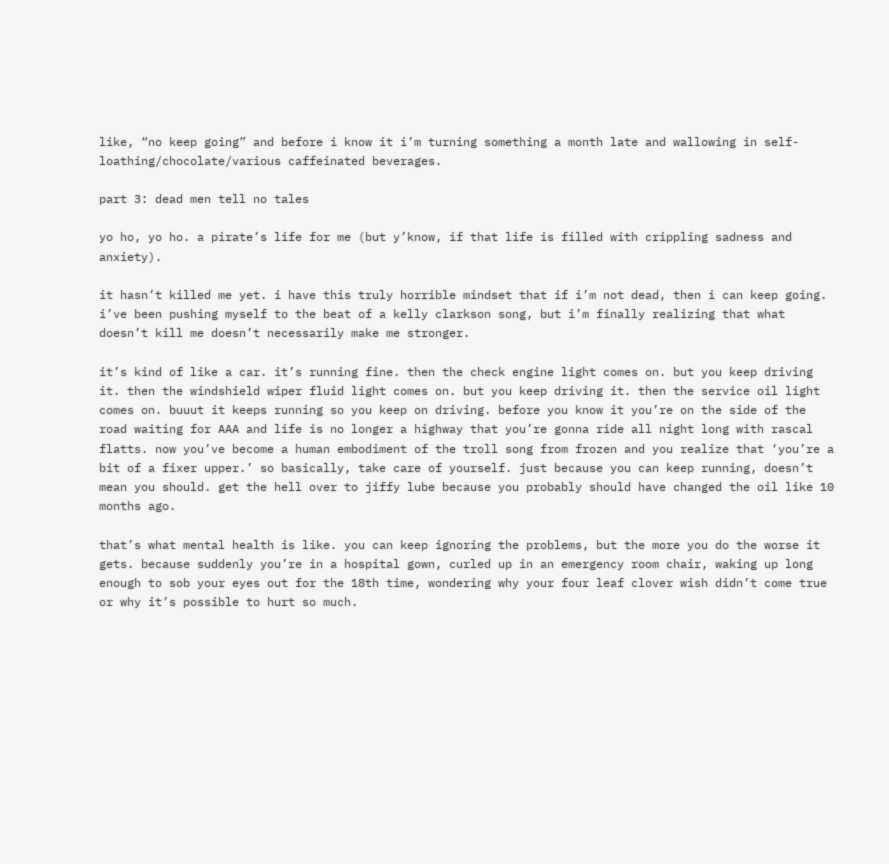like, “no keep going” and before i know it i’m turning something a month late and wallowing in self-loathing/chocolate/various caffeinated beverages.

part 3: dead men tell no tales

yo ho, yo ho. a pirate’s life for me (but y’know, if that life is filled with crippling sadness and anxiety).

it hasn’t killed me yet. i have this truly horrible mindset that if i’m not dead, then i can keep going. i’ve been pushing myself to the beat of a kelly clarkson song, but i’m finally realizing that what doesn’t kill me doesn’t necessarily make me stronger.

it’s kind of like a car. it’s running fine. then the check engine light comes on. but you keep driving it. then the windshield wiper fluid light comes on. but you keep driving it. then the service oil light comes on. buuut it keeps running so you keep on driving. before you know it you’re on the side of the road waiting for AAA and life is no longer a highway that you’re gonna ride all night long with rascal flatts. now you’ve become a human embodiment of the troll song from frozen and you realize that ‘you’re a bit of a fixer upper.’ so basically, take care of yourself. just because you can keep running, doesn’t mean you should. get the hell over to jiffy lube because you probably should have changed the oil like 10 months ago.

that’s what mental health is like. you can keep ignoring the problems, but the more you do the worse it gets. because suddenly you’re in a hospital gown, curled up in an emergency room chair, waking up long enough to sob your eyes out for the 18th time, wondering why your four leaf clover wish didn’t come true or why it’s possible to hurt so much.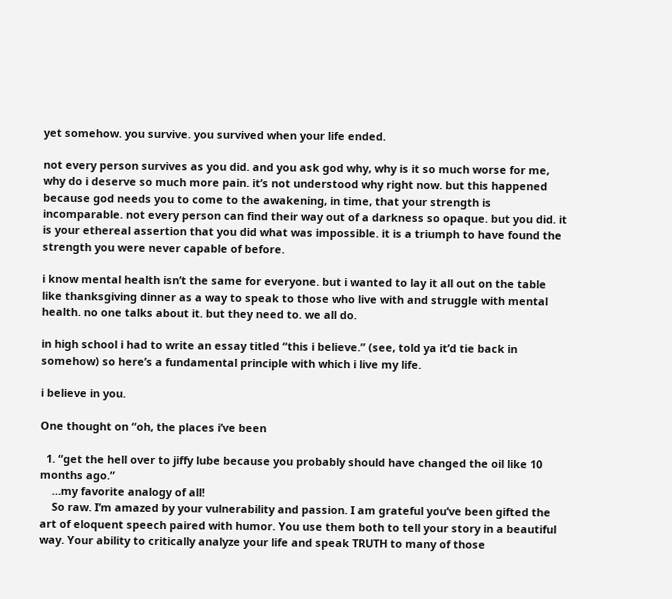yet somehow. you survive. you survived when your life ended.

not every person survives as you did. and you ask god why, why is it so much worse for me, why do i deserve so much more pain. it’s not understood why right now. but this happened because god needs you to come to the awakening, in time, that your strength is incomparable. not every person can find their way out of a darkness so opaque. but you did. it is your ethereal assertion that you did what was impossible. it is a triumph to have found the strength you were never capable of before.

i know mental health isn’t the same for everyone. but i wanted to lay it all out on the table like thanksgiving dinner as a way to speak to those who live with and struggle with mental health. no one talks about it. but they need to. we all do.

in high school i had to write an essay titled “this i believe.” (see, told ya it’d tie back in somehow) so here’s a fundamental principle with which i live my life.

i believe in you.

One thought on “oh, the places i’ve been

  1. “get the hell over to jiffy lube because you probably should have changed the oil like 10 months ago.”
    …my favorite analogy of all!
    So raw. I’m amazed by your vulnerability and passion. I am grateful you’ve been gifted the art of eloquent speech paired with humor. You use them both to tell your story in a beautiful way. Your ability to critically analyze your life and speak TRUTH to many of those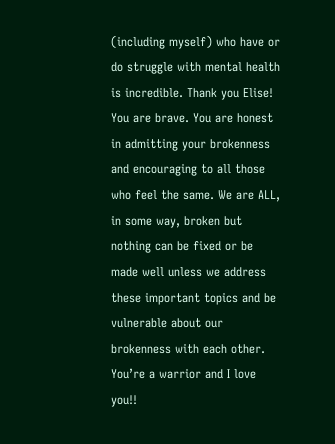(including myself) who have or do struggle with mental health is incredible. Thank you Elise! You are brave. You are honest in admitting your brokenness and encouraging to all those who feel the same. We are ALL, in some way, broken but nothing can be fixed or be made well unless we address these important topics and be vulnerable about our brokenness with each other. You’re a warrior and I love you!!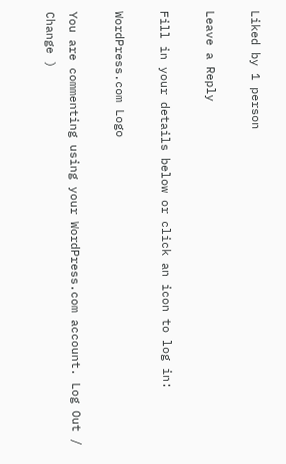Liked by 1 person

Leave a Reply

Fill in your details below or click an icon to log in:

WordPress.com Logo

You are commenting using your WordPress.com account. Log Out /  Change )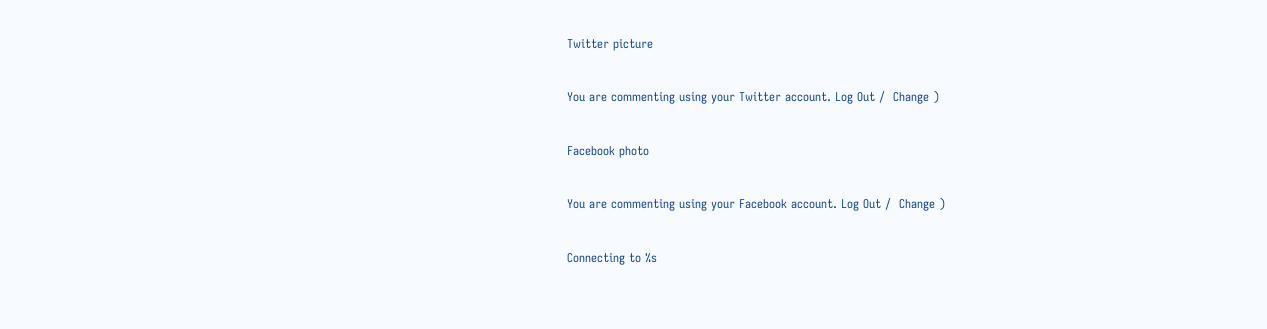Twitter picture

You are commenting using your Twitter account. Log Out /  Change )

Facebook photo

You are commenting using your Facebook account. Log Out /  Change )

Connecting to %s